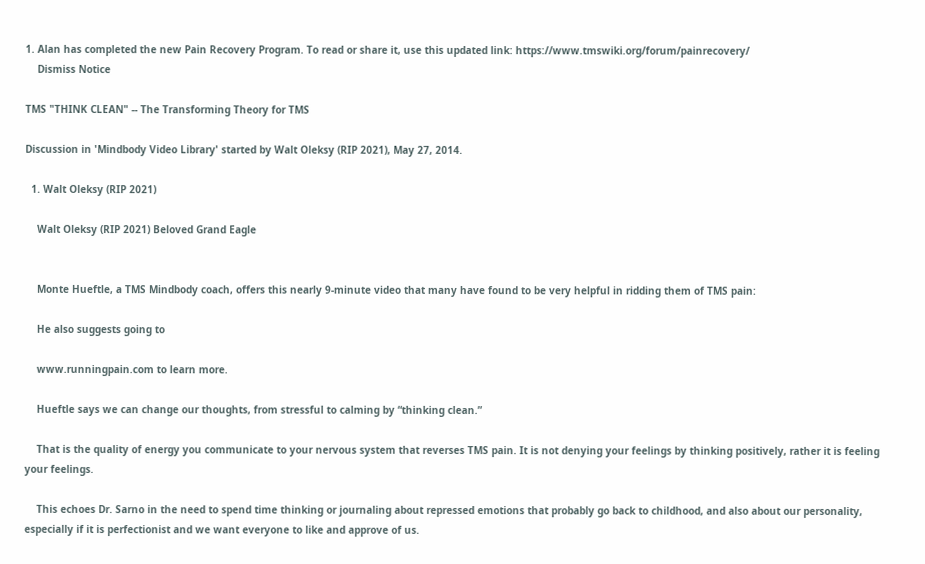1. Alan has completed the new Pain Recovery Program. To read or share it, use this updated link: https://www.tmswiki.org/forum/painrecovery/
    Dismiss Notice

TMS "THINK CLEAN" -- The Transforming Theory for TMS

Discussion in 'Mindbody Video Library' started by Walt Oleksy (RIP 2021), May 27, 2014.

  1. Walt Oleksy (RIP 2021)

    Walt Oleksy (RIP 2021) Beloved Grand Eagle


    Monte Hueftle, a TMS Mindbody coach, offers this nearly 9-minute video that many have found to be very helpful in ridding them of TMS pain:

    He also suggests going to

    www.runningpain.com to learn more.

    Hueftle says we can change our thoughts, from stressful to calming by “thinking clean.”

    That is the quality of energy you communicate to your nervous system that reverses TMS pain. It is not denying your feelings by thinking positively, rather it is feeling your feelings.

    This echoes Dr. Sarno in the need to spend time thinking or journaling about repressed emotions that probably go back to childhood, and also about our personality, especially if it is perfectionist and we want everyone to like and approve of us.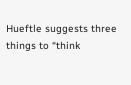Hueftle suggests three things to “think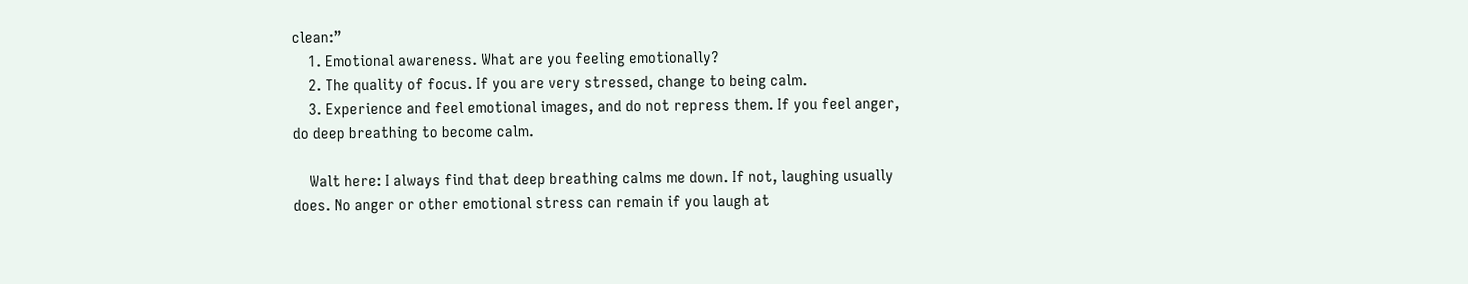clean:”
    1. Emotional awareness. What are you feeling emotionally?
    2. The quality of focus. If you are very stressed, change to being calm.
    3. Experience and feel emotional images, and do not repress them. If you feel anger, do deep breathing to become calm.

    Walt here: I always find that deep breathing calms me down. If not, laughing usually does. No anger or other emotional stress can remain if you laugh at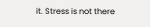it. Stress is not there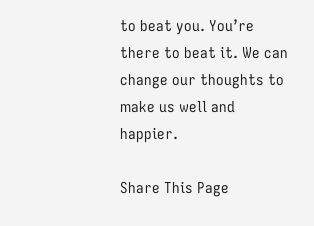to beat you. You’re there to beat it. We can change our thoughts to make us well and happier.

Share This Page